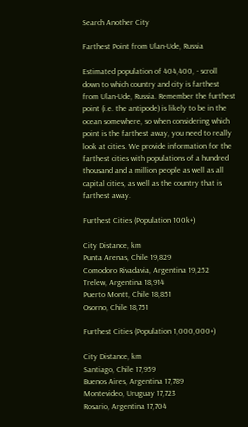Search Another City

Farthest Point from Ulan-Ude, Russia

Estimated population of 404,400, - scroll down to which country and city is farthest from Ulan-Ude, Russia. Remember the furthest point (i.e. the antipode) is likely to be in the ocean somewhere, so when considering which point is the farthest away, you need to really look at cities. We provide information for the farthest cities with populations of a hundred thousand and a million people as well as all capital cities, as well as the country that is farthest away.

Furthest Cities (Population 100k+)

City Distance, km
Punta Arenas, Chile 19,829
Comodoro Rivadavia, Argentina 19,252
Trelew, Argentina 18,914
Puerto Montt, Chile 18,851
Osorno, Chile 18,751

Furthest Cities (Population 1,000,000+)

City Distance, km
Santiago, Chile 17,959
Buenos Aires, Argentina 17,789
Montevideo, Uruguay 17,723
Rosario, Argentina 17,704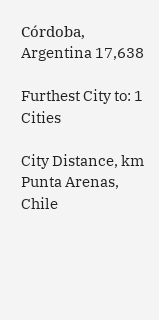Córdoba, Argentina 17,638

Furthest City to: 1 Cities

City Distance, km
Punta Arenas, Chile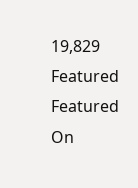19,829
Featured Featured On